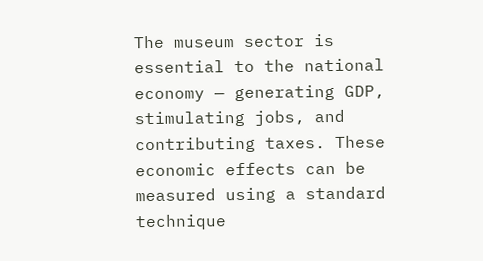The museum sector is essential to the national economy — generating GDP, stimulating jobs, and contributing taxes. These economic effects can be measured using a standard technique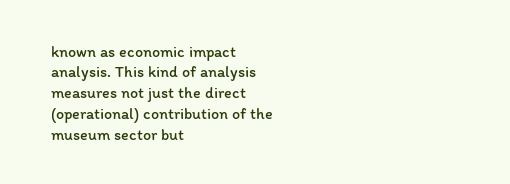known as economic impact analysis. This kind of analysis measures not just the direct (operational) contribution of the museum sector but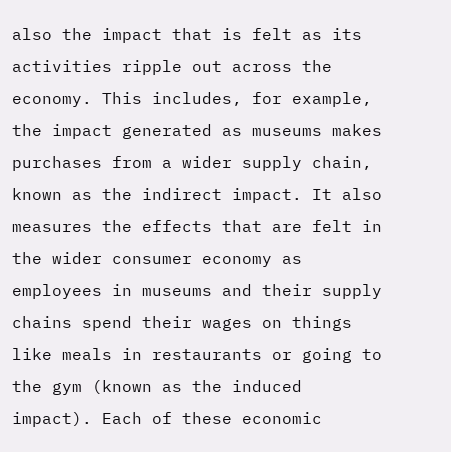also the impact that is felt as its activities ripple out across the economy. This includes, for example, the impact generated as museums makes purchases from a wider supply chain, known as the indirect impact. It also measures the effects that are felt in the wider consumer economy as employees in museums and their supply chains spend their wages on things like meals in restaurants or going to the gym (known as the induced impact). Each of these economic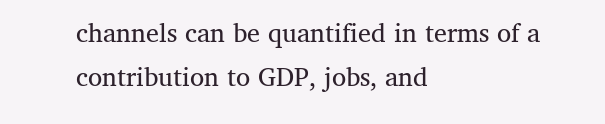channels can be quantified in terms of a contribution to GDP, jobs, and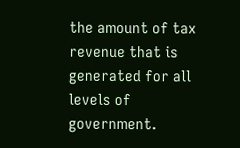the amount of tax revenue that is generated for all levels of government.